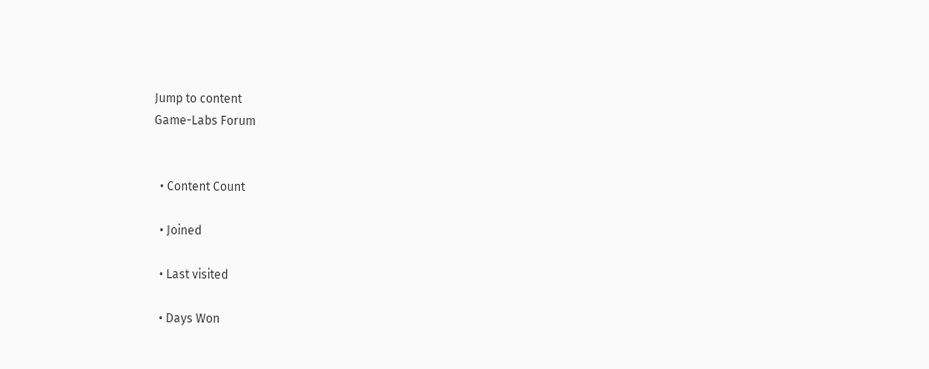Jump to content
Game-Labs Forum


  • Content Count

  • Joined

  • Last visited

  • Days Won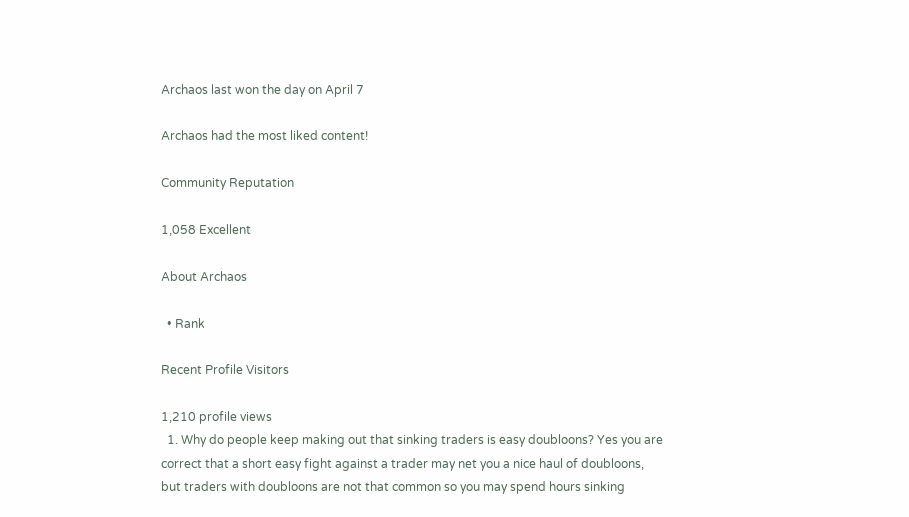Archaos last won the day on April 7

Archaos had the most liked content!

Community Reputation

1,058 Excellent

About Archaos

  • Rank

Recent Profile Visitors

1,210 profile views
  1. Why do people keep making out that sinking traders is easy doubloons? Yes you are correct that a short easy fight against a trader may net you a nice haul of doubloons, but traders with doubloons are not that common so you may spend hours sinking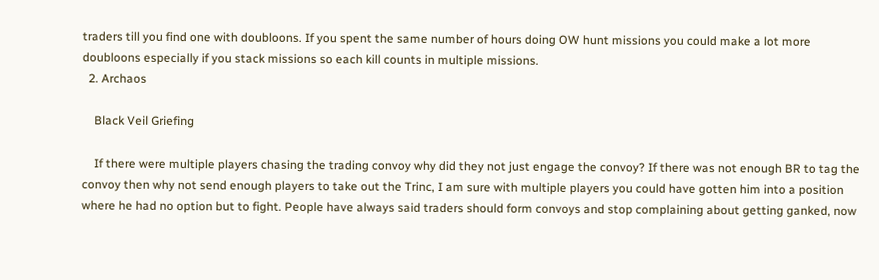traders till you find one with doubloons. If you spent the same number of hours doing OW hunt missions you could make a lot more doubloons especially if you stack missions so each kill counts in multiple missions.
  2. Archaos

    Black Veil Griefing

    If there were multiple players chasing the trading convoy why did they not just engage the convoy? If there was not enough BR to tag the convoy then why not send enough players to take out the Trinc, I am sure with multiple players you could have gotten him into a position where he had no option but to fight. People have always said traders should form convoys and stop complaining about getting ganked, now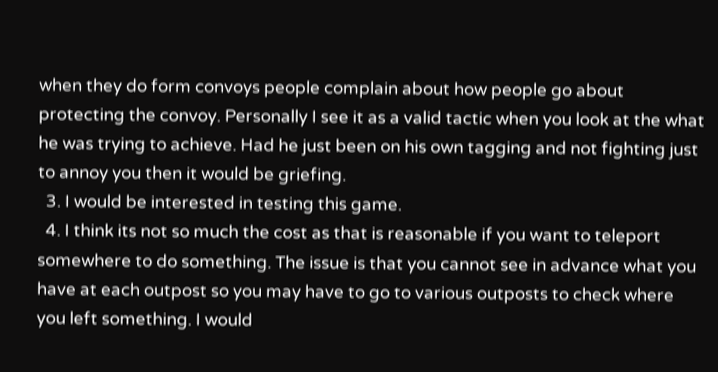when they do form convoys people complain about how people go about protecting the convoy. Personally I see it as a valid tactic when you look at the what he was trying to achieve. Had he just been on his own tagging and not fighting just to annoy you then it would be griefing.
  3. I would be interested in testing this game.
  4. I think its not so much the cost as that is reasonable if you want to teleport somewhere to do something. The issue is that you cannot see in advance what you have at each outpost so you may have to go to various outposts to check where you left something. I would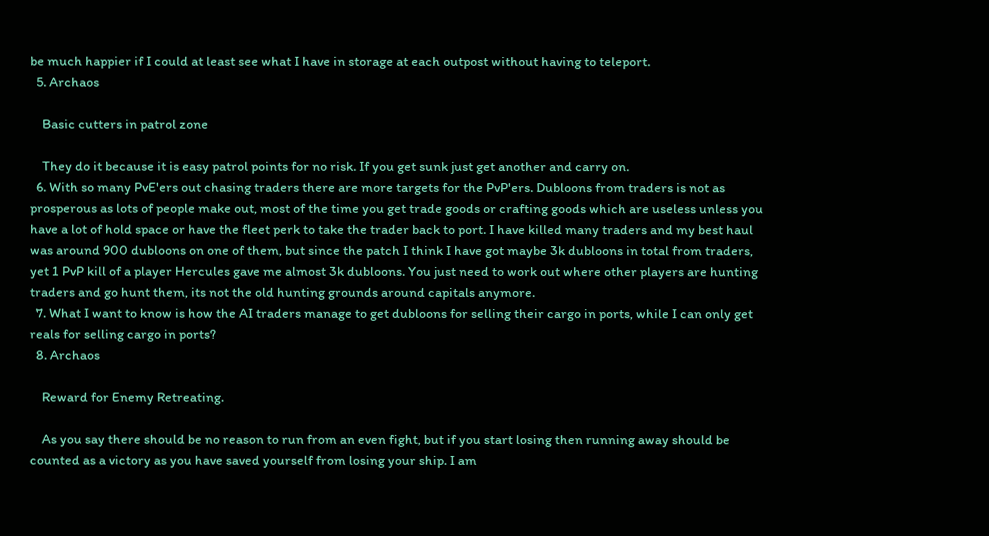be much happier if I could at least see what I have in storage at each outpost without having to teleport.
  5. Archaos

    Basic cutters in patrol zone

    They do it because it is easy patrol points for no risk. If you get sunk just get another and carry on.
  6. With so many PvE'ers out chasing traders there are more targets for the PvP'ers. Dubloons from traders is not as prosperous as lots of people make out, most of the time you get trade goods or crafting goods which are useless unless you have a lot of hold space or have the fleet perk to take the trader back to port. I have killed many traders and my best haul was around 900 dubloons on one of them, but since the patch I think I have got maybe 3k dubloons in total from traders, yet 1 PvP kill of a player Hercules gave me almost 3k dubloons. You just need to work out where other players are hunting traders and go hunt them, its not the old hunting grounds around capitals anymore.
  7. What I want to know is how the AI traders manage to get dubloons for selling their cargo in ports, while I can only get reals for selling cargo in ports?
  8. Archaos

    Reward for Enemy Retreating.

    As you say there should be no reason to run from an even fight, but if you start losing then running away should be counted as a victory as you have saved yourself from losing your ship. I am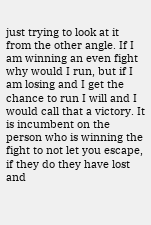just trying to look at it from the other angle. If I am winning an even fight why would I run, but if I am losing and I get the chance to run I will and I would call that a victory. It is incumbent on the person who is winning the fight to not let you escape, if they do they have lost and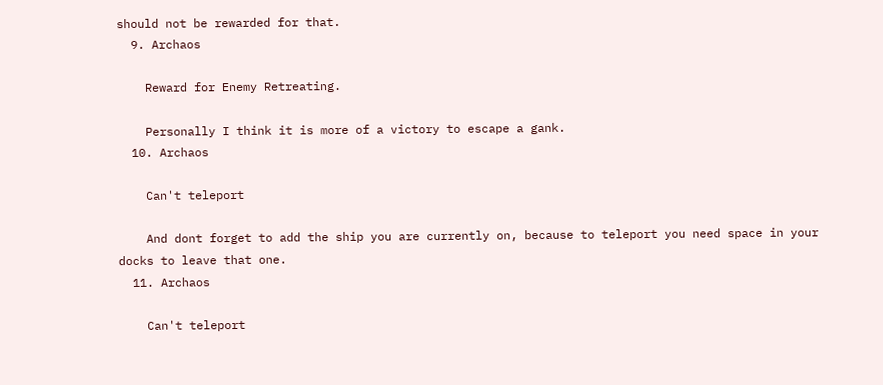should not be rewarded for that.
  9. Archaos

    Reward for Enemy Retreating.

    Personally I think it is more of a victory to escape a gank.
  10. Archaos

    Can't teleport

    And dont forget to add the ship you are currently on, because to teleport you need space in your docks to leave that one.
  11. Archaos

    Can't teleport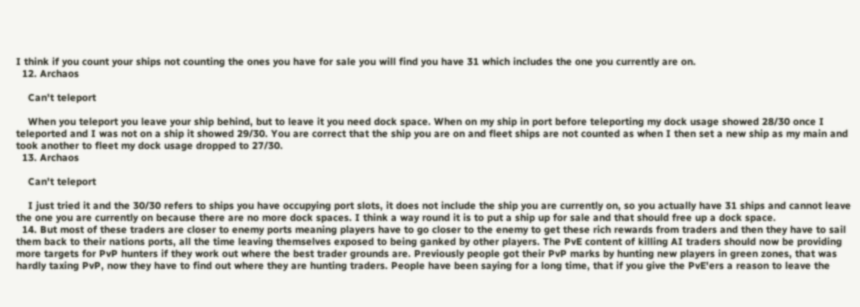I think if you count your ships not counting the ones you have for sale you will find you have 31 which includes the one you currently are on.
  12. Archaos

    Can't teleport

    When you teleport you leave your ship behind, but to leave it you need dock space. When on my ship in port before teleporting my dock usage showed 28/30 once I teleported and I was not on a ship it showed 29/30. You are correct that the ship you are on and fleet ships are not counted as when I then set a new ship as my main and took another to fleet my dock usage dropped to 27/30.
  13. Archaos

    Can't teleport

    I just tried it and the 30/30 refers to ships you have occupying port slots, it does not include the ship you are currently on, so you actually have 31 ships and cannot leave the one you are currently on because there are no more dock spaces. I think a way round it is to put a ship up for sale and that should free up a dock space.
  14. But most of these traders are closer to enemy ports meaning players have to go closer to the enemy to get these rich rewards from traders and then they have to sail them back to their nations ports, all the time leaving themselves exposed to being ganked by other players. The PvE content of killing AI traders should now be providing more targets for PvP hunters if they work out where the best trader grounds are. Previously people got their PvP marks by hunting new players in green zones, that was hardly taxing PvP, now they have to find out where they are hunting traders. People have been saying for a long time, that if you give the PvE'ers a reason to leave the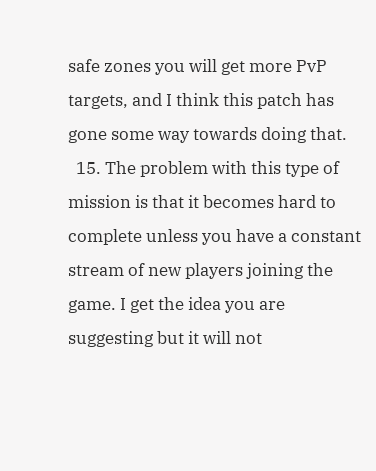safe zones you will get more PvP targets, and I think this patch has gone some way towards doing that.
  15. The problem with this type of mission is that it becomes hard to complete unless you have a constant stream of new players joining the game. I get the idea you are suggesting but it will not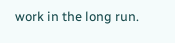work in the long run.